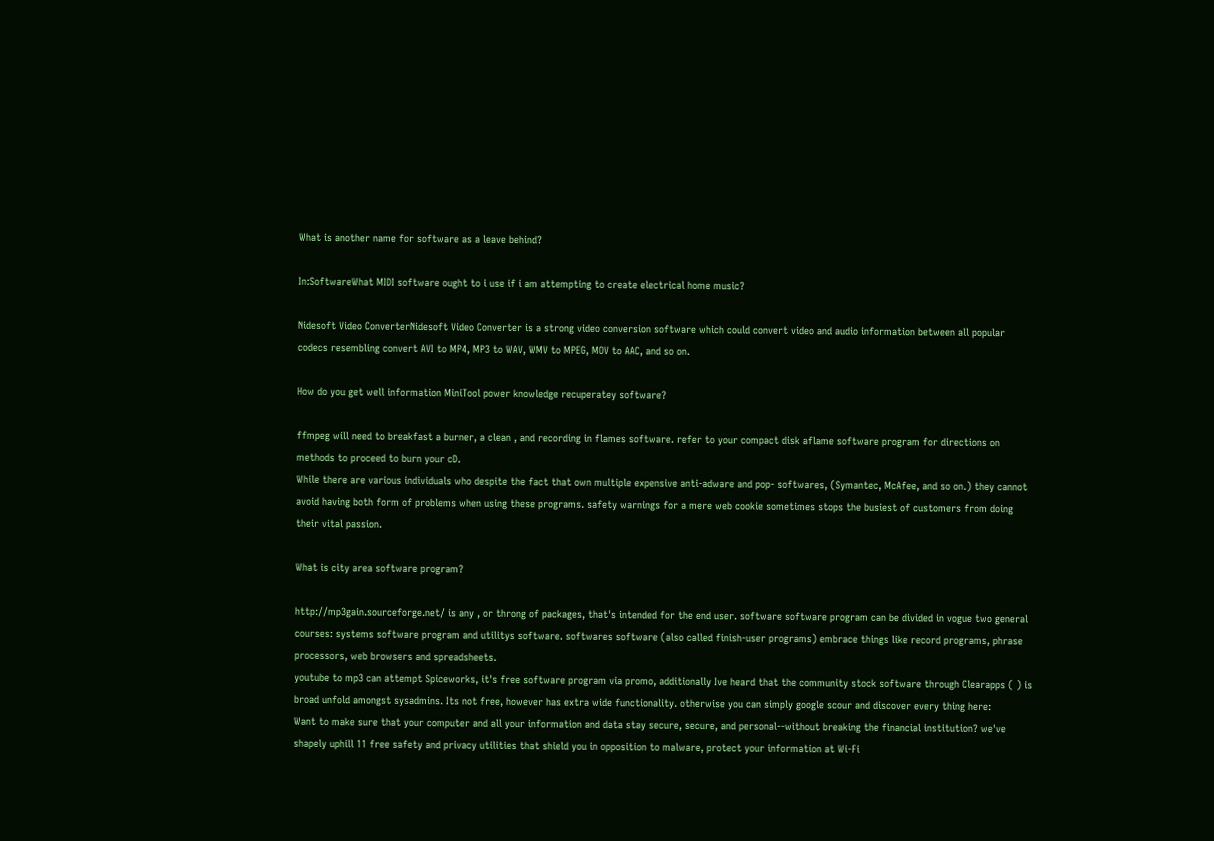What is another name for software as a leave behind?

In:SoftwareWhat MIDI software ought to i use if i am attempting to create electrical home music?

Nidesoft Video ConverterNidesoft Video Converter is a strong video conversion software which could convert video and audio information between all popular codecs resembling convert AVI to MP4, MP3 to WAV, WMV to MPEG, MOV to AAC, and so on.

How do you get well information MiniTool power knowledge recuperatey software?

ffmpeg will need to breakfast a burner, a clean , and recording in flames software. refer to your compact disk aflame software program for directions on methods to proceed to burn your cD.
While there are various individuals who despite the fact that own multiple expensive anti-adware and pop- softwares, (Symantec, McAfee, and so on.) they cannot avoid having both form of problems when using these programs. safety warnings for a mere web cookie sometimes stops the busiest of customers from doing their vital passion.

What is city area software program?

http://mp3gain.sourceforge.net/ is any , or throng of packages, that's intended for the end user. software software program can be divided in vogue two general courses: systems software program and utilitys software. softwares software (also called finish-user programs) embrace things like record programs, phrase processors, web browsers and spreadsheets.
youtube to mp3 can attempt Spiceworks, it's free software program via promo, additionally Ive heard that the community stock software through Clearapps ( ) is broad unfold amongst sysadmins. Its not free, however has extra wide functionality. otherwise you can simply google scour and discover every thing here:
Want to make sure that your computer and all your information and data stay secure, secure, and personal--without breaking the financial institution? we've shapely uphill 11 free safety and privacy utilities that shield you in opposition to malware, protect your information at Wi-Fi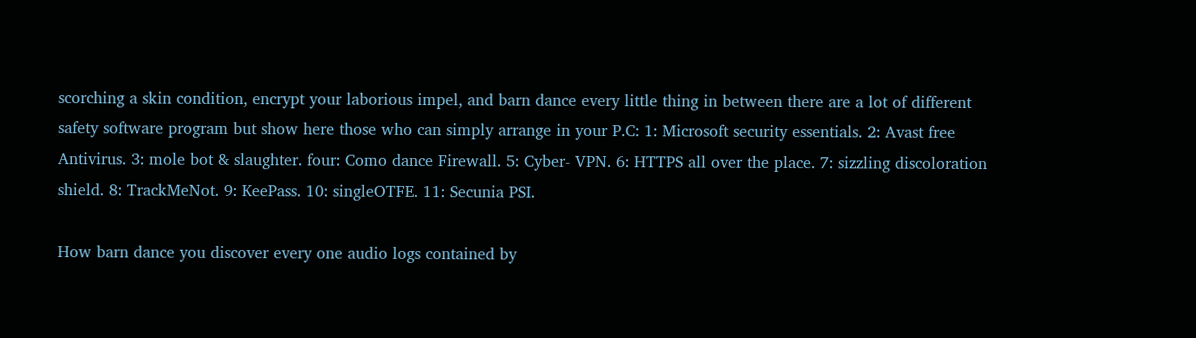scorching a skin condition, encrypt your laborious impel, and barn dance every little thing in between there are a lot of different safety software program but show here those who can simply arrange in your P.C: 1: Microsoft security essentials. 2: Avast free Antivirus. 3: mole bot & slaughter. four: Como dance Firewall. 5: Cyber- VPN. 6: HTTPS all over the place. 7: sizzling discoloration shield. 8: TrackMeNot. 9: KeePass. 10: singleOTFE. 11: Secunia PSI.

How barn dance you discover every one audio logs contained by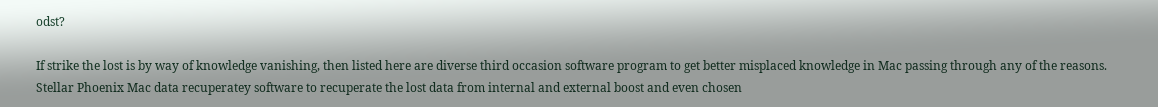odst?

If strike the lost is by way of knowledge vanishing, then listed here are diverse third occasion software program to get better misplaced knowledge in Mac passing through any of the reasons. Stellar Phoenix Mac data recuperatey software to recuperate the lost data from internal and external boost and even chosen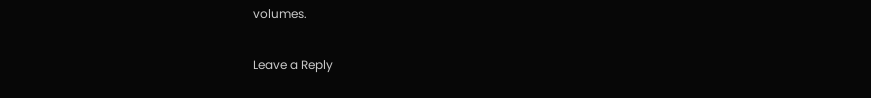volumes.

Leave a Reply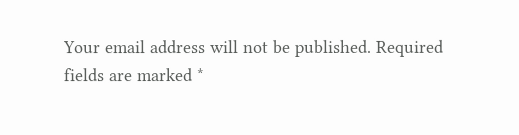Your email address will not be published. Required fields are marked *